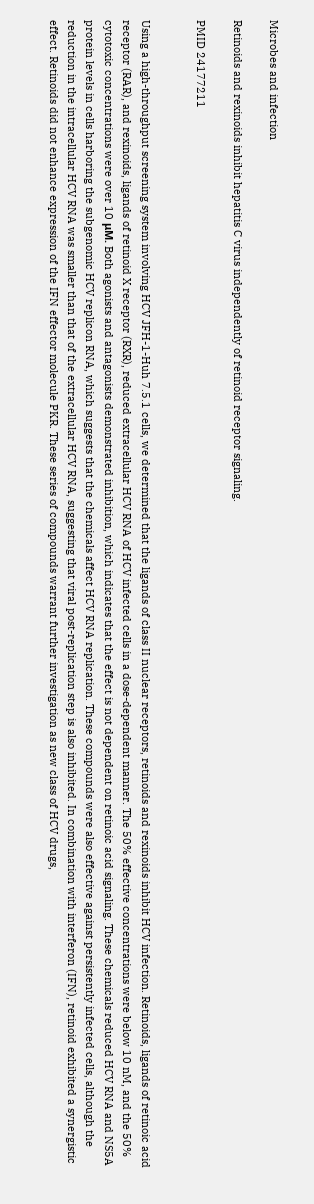Microbes and infection

Retinoids and rexinoids inhibit hepatitis C virus independently of retinoid receptor signaling.

PMID 24177211


Using a high-throughput screening system involving HCV JFH-1-Huh 7.5.1 cells, we determined that the ligands of class II nuclear receptors, retinoids and rexinoids inhibit HCV infection. Retinoids, ligands of retinoic acid receptor (RAR), and rexinoids, ligands of retinoid X receptor (RXR), reduced extracellular HCV RNA of HCV infected cells in a dose-dependent manner. The 50% effective concentrations were below 10 nM, and the 50% cytotoxic concentrations were over 10 μM. Both agonists and antagonists demonstrated inhibition, which indicates that the effect is not dependent on retinoic acid signaling. These chemicals reduced HCV RNA and NS5A protein levels in cells harboring the subgenomic HCV replicon RNA, which suggests that the chemicals affect HCV RNA replication. These compounds were also effective against persistently infected cells, although the reduction in the intracellular HCV RNA was smaller than that of the extracellular HCV RNA, suggesting that viral post-replication step is also inhibited. In combination with interferon (IFN), retinoid exhibited a synergistic effect. Retinoids did not enhance expression of the IFN effector molecule PKR. These series of compounds warrant further investigation as new class of HCV drugs,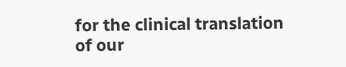for the clinical translation of our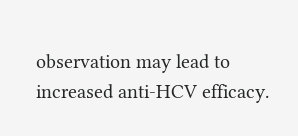observation may lead to increased anti-HCV efficacy.